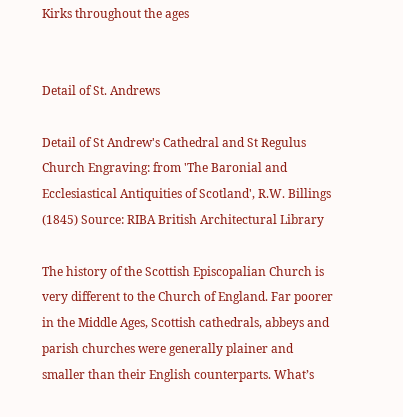Kirks throughout the ages


Detail of St. Andrews

Detail of St Andrew's Cathedral and St Regulus Church Engraving: from 'The Baronial and Ecclesiastical Antiquities of Scotland', R.W. Billings (1845) Source: RIBA British Architectural Library

The history of the Scottish Episcopalian Church is very different to the Church of England. Far poorer in the Middle Ages, Scottish cathedrals, abbeys and parish churches were generally plainer and smaller than their English counterparts. What’s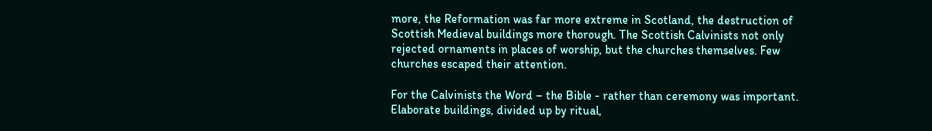more, the Reformation was far more extreme in Scotland, the destruction of Scottish Medieval buildings more thorough. The Scottish Calvinists not only rejected ornaments in places of worship, but the churches themselves. Few churches escaped their attention.

For the Calvinists the Word – the Bible - rather than ceremony was important. Elaborate buildings, divided up by ritual,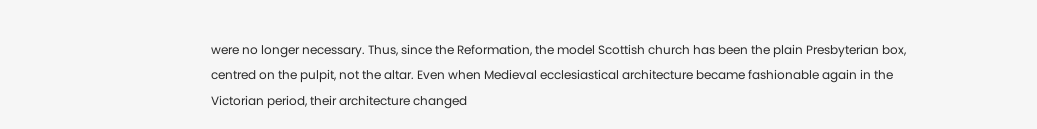were no longer necessary. Thus, since the Reformation, the model Scottish church has been the plain Presbyterian box, centred on the pulpit, not the altar. Even when Medieval ecclesiastical architecture became fashionable again in the Victorian period, their architecture changed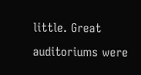little. Great auditoriums were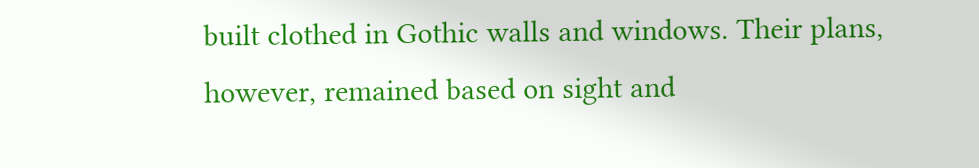built clothed in Gothic walls and windows. Their plans, however, remained based on sight and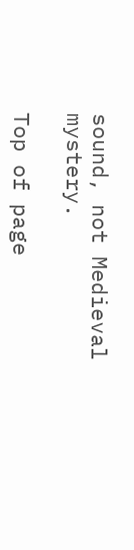sound, not Medieval mystery.

Top of page